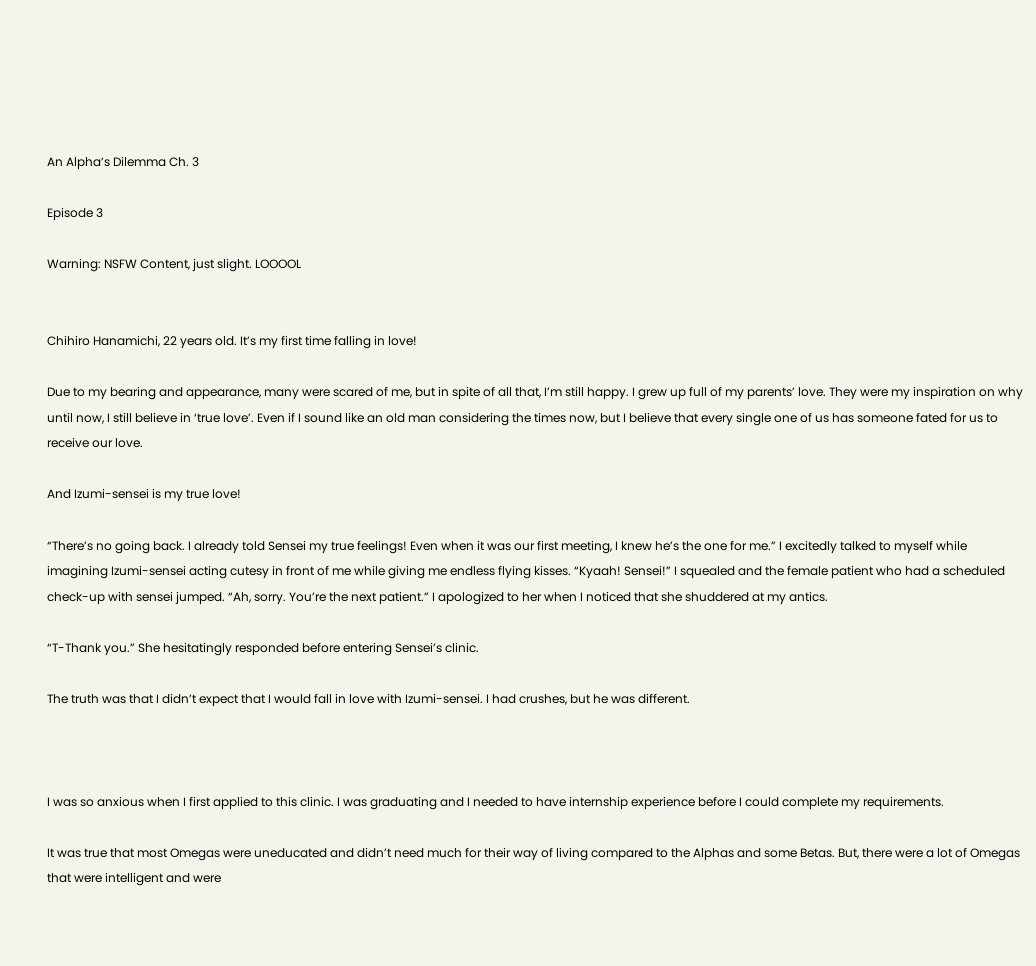An Alpha’s Dilemma Ch. 3

Episode 3

Warning: NSFW Content, just slight. LOOOOL


Chihiro Hanamichi, 22 years old. It’s my first time falling in love!

Due to my bearing and appearance, many were scared of me, but in spite of all that, I’m still happy. I grew up full of my parents’ love. They were my inspiration on why until now, I still believe in ‘true love’. Even if I sound like an old man considering the times now, but I believe that every single one of us has someone fated for us to receive our love.

And Izumi-sensei is my true love!

“There’s no going back. I already told Sensei my true feelings! Even when it was our first meeting, I knew he’s the one for me.” I excitedly talked to myself while imagining Izumi-sensei acting cutesy in front of me while giving me endless flying kisses. “Kyaah! Sensei!” I squealed and the female patient who had a scheduled check-up with sensei jumped. “Ah, sorry. You’re the next patient.” I apologized to her when I noticed that she shuddered at my antics.

“T-Thank you.” She hesitatingly responded before entering Sensei’s clinic.

The truth was that I didn’t expect that I would fall in love with Izumi-sensei. I had crushes, but he was different.



I was so anxious when I first applied to this clinic. I was graduating and I needed to have internship experience before I could complete my requirements.

It was true that most Omegas were uneducated and didn’t need much for their way of living compared to the Alphas and some Betas. But, there were a lot of Omegas that were intelligent and were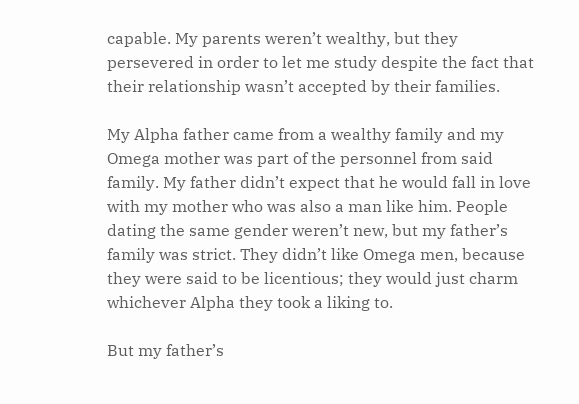capable. My parents weren’t wealthy, but they persevered in order to let me study despite the fact that their relationship wasn’t accepted by their families.

My Alpha father came from a wealthy family and my Omega mother was part of the personnel from said family. My father didn’t expect that he would fall in love with my mother who was also a man like him. People dating the same gender weren’t new, but my father’s family was strict. They didn’t like Omega men, because they were said to be licentious; they would just charm whichever Alpha they took a liking to.

But my father’s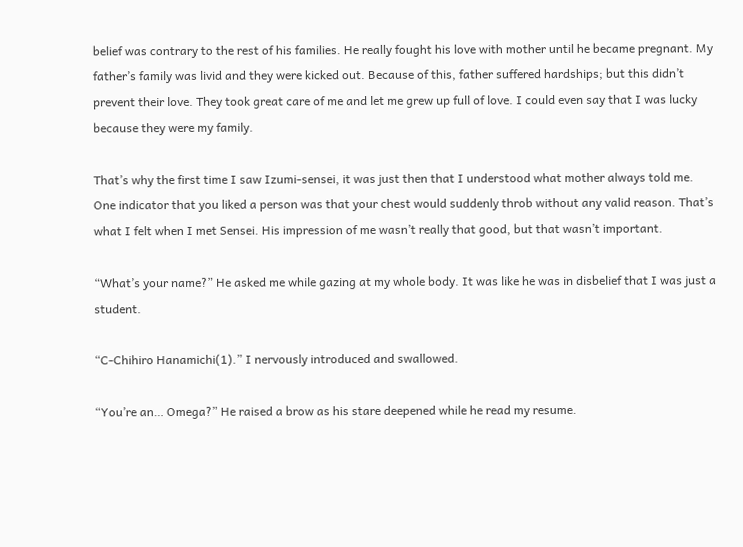belief was contrary to the rest of his families. He really fought his love with mother until he became pregnant. My father’s family was livid and they were kicked out. Because of this, father suffered hardships; but this didn’t prevent their love. They took great care of me and let me grew up full of love. I could even say that I was lucky because they were my family.

That’s why the first time I saw Izumi-sensei, it was just then that I understood what mother always told me. One indicator that you liked a person was that your chest would suddenly throb without any valid reason. That’s what I felt when I met Sensei. His impression of me wasn’t really that good, but that wasn’t important.

“What’s your name?” He asked me while gazing at my whole body. It was like he was in disbelief that I was just a student.

“C-Chihiro Hanamichi(1).” I nervously introduced and swallowed.

“You’re an… Omega?” He raised a brow as his stare deepened while he read my resume.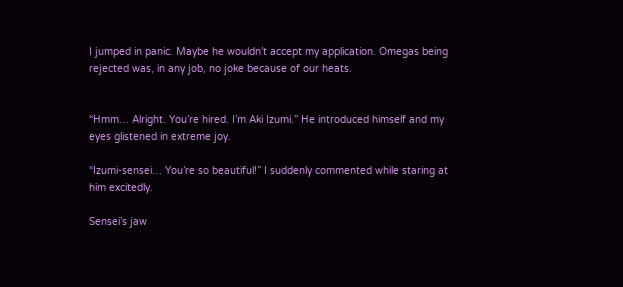I jumped in panic. Maybe he wouldn’t accept my application. Omegas being rejected was, in any job, no joke because of our heats.


“Hmm… Alright. You’re hired. I’m Aki Izumi.” He introduced himself and my eyes glistened in extreme joy.

“Izumi-sensei… You’re so beautiful!” I suddenly commented while staring at him excitedly.

Sensei’s jaw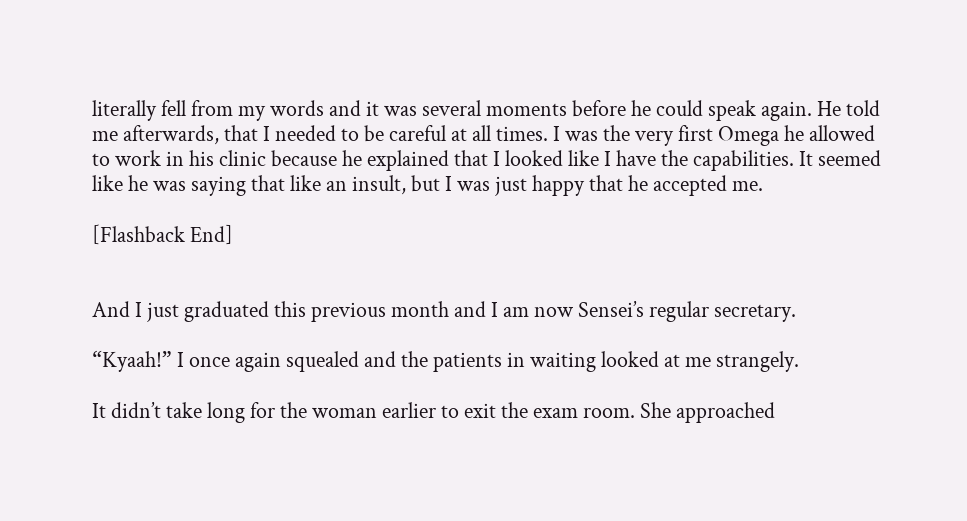literally fell from my words and it was several moments before he could speak again. He told me afterwards, that I needed to be careful at all times. I was the very first Omega he allowed to work in his clinic because he explained that I looked like I have the capabilities. It seemed like he was saying that like an insult, but I was just happy that he accepted me.

[Flashback End]


And I just graduated this previous month and I am now Sensei’s regular secretary.

“Kyaah!” I once again squealed and the patients in waiting looked at me strangely.

It didn’t take long for the woman earlier to exit the exam room. She approached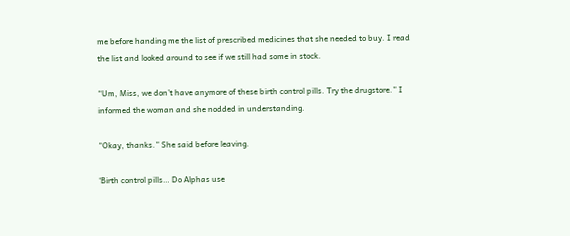me before handing me the list of prescribed medicines that she needed to buy. I read the list and looked around to see if we still had some in stock.

“Um, Miss, we don’t have anymore of these birth control pills. Try the drugstore.” I informed the woman and she nodded in understanding.

“Okay, thanks.” She said before leaving.

‘Birth control pills… Do Alphas use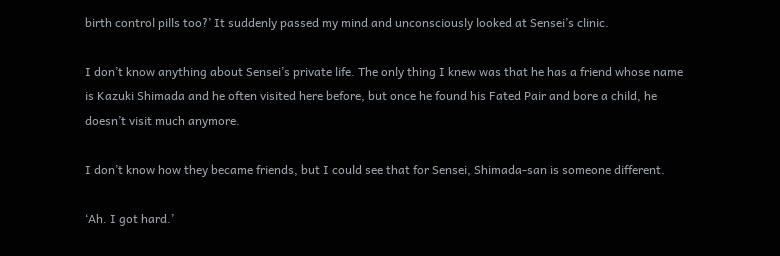birth control pills too?’ It suddenly passed my mind and unconsciously looked at Sensei’s clinic.

I don’t know anything about Sensei’s private life. The only thing I knew was that he has a friend whose name is Kazuki Shimada and he often visited here before, but once he found his Fated Pair and bore a child, he doesn’t visit much anymore.

I don’t know how they became friends, but I could see that for Sensei, Shimada-san is someone different.

‘Ah. I got hard.’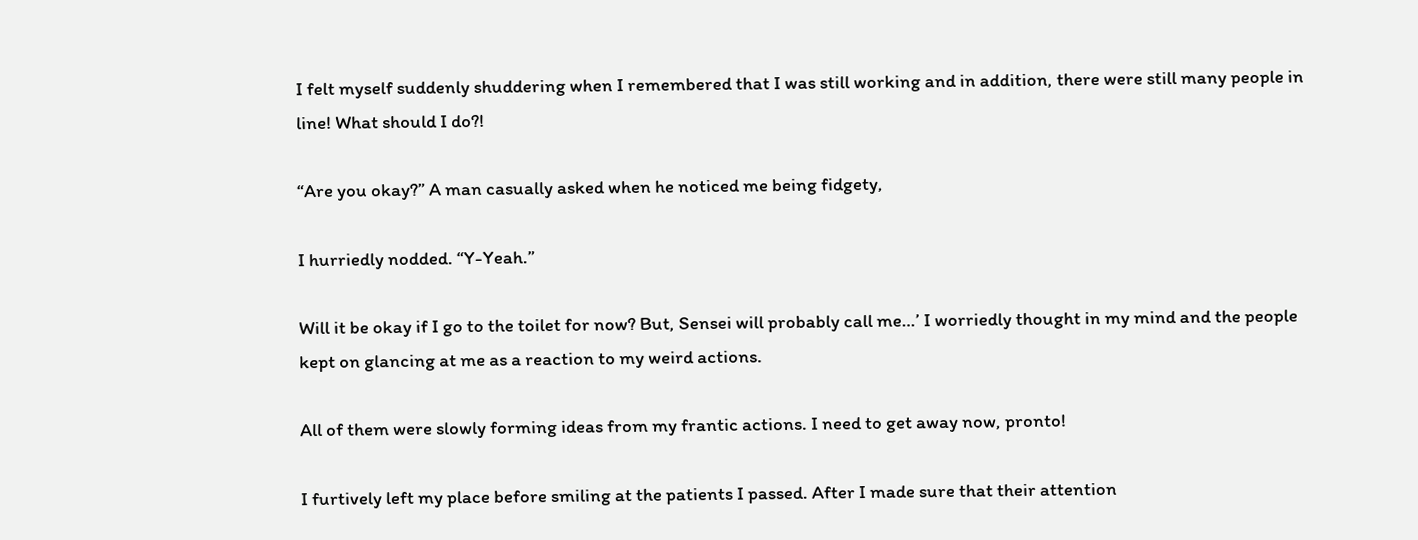I felt myself suddenly shuddering when I remembered that I was still working and in addition, there were still many people in line! What should I do?!

“Are you okay?” A man casually asked when he noticed me being fidgety,

I hurriedly nodded. “Y-Yeah.”

Will it be okay if I go to the toilet for now? But, Sensei will probably call me…’ I worriedly thought in my mind and the people kept on glancing at me as a reaction to my weird actions.

All of them were slowly forming ideas from my frantic actions. I need to get away now, pronto!

I furtively left my place before smiling at the patients I passed. After I made sure that their attention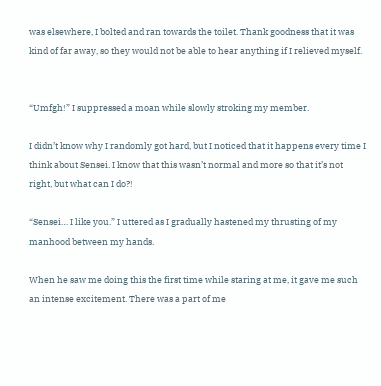was elsewhere, I bolted and ran towards the toilet. Thank goodness that it was kind of far away, so they would not be able to hear anything if I relieved myself.


“Umfgh!” I suppressed a moan while slowly stroking my member.

I didn’t know why I randomly got hard, but I noticed that it happens every time I think about Sensei. I know that this wasn’t normal and more so that it’s not right, but what can I do?!

“Sensei… I like you.” I uttered as I gradually hastened my thrusting of my manhood between my hands.

When he saw me doing this the first time while staring at me, it gave me such an intense excitement. There was a part of me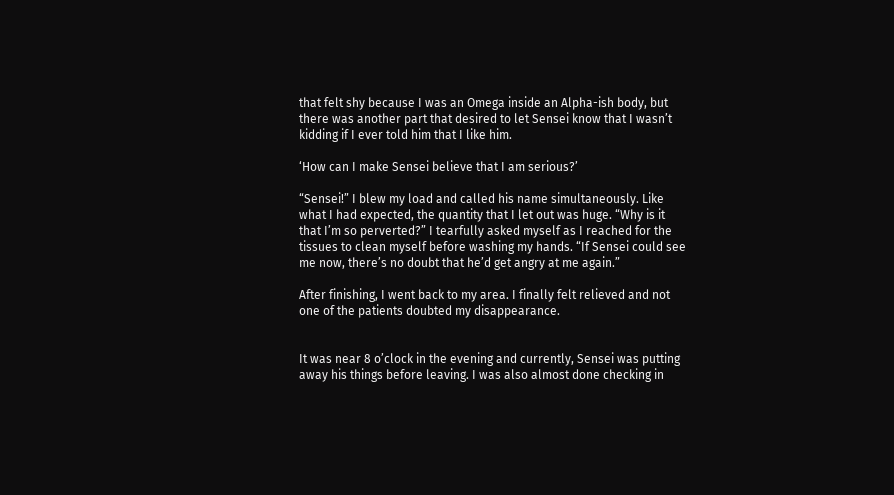that felt shy because I was an Omega inside an Alpha-ish body, but there was another part that desired to let Sensei know that I wasn’t kidding if I ever told him that I like him.

‘How can I make Sensei believe that I am serious?’

“Sensei!” I blew my load and called his name simultaneously. Like what I had expected, the quantity that I let out was huge. “Why is it that I’m so perverted?” I tearfully asked myself as I reached for the tissues to clean myself before washing my hands. “If Sensei could see me now, there’s no doubt that he’d get angry at me again.”

After finishing, I went back to my area. I finally felt relieved and not one of the patients doubted my disappearance.


It was near 8 o’clock in the evening and currently, Sensei was putting away his things before leaving. I was also almost done checking in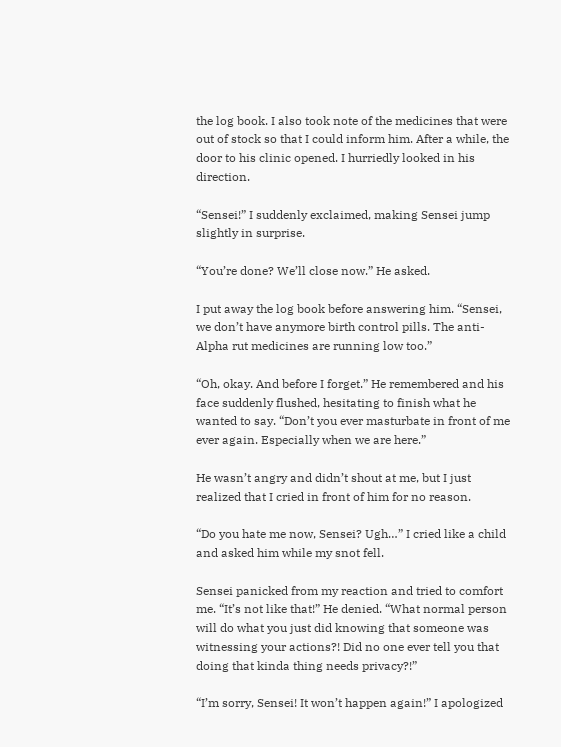the log book. I also took note of the medicines that were out of stock so that I could inform him. After a while, the door to his clinic opened. I hurriedly looked in his direction.

“Sensei!” I suddenly exclaimed, making Sensei jump slightly in surprise.

“You’re done? We’ll close now.” He asked.

I put away the log book before answering him. “Sensei, we don’t have anymore birth control pills. The anti-Alpha rut medicines are running low too.”

“Oh, okay. And before I forget.” He remembered and his face suddenly flushed, hesitating to finish what he wanted to say. “Don’t you ever masturbate in front of me ever again. Especially when we are here.”

He wasn’t angry and didn’t shout at me, but I just realized that I cried in front of him for no reason.

“Do you hate me now, Sensei? Ugh…” I cried like a child and asked him while my snot fell.

Sensei panicked from my reaction and tried to comfort me. “It’s not like that!” He denied. “What normal person will do what you just did knowing that someone was witnessing your actions?! Did no one ever tell you that doing that kinda thing needs privacy?!”

“I’m sorry, Sensei! It won’t happen again!” I apologized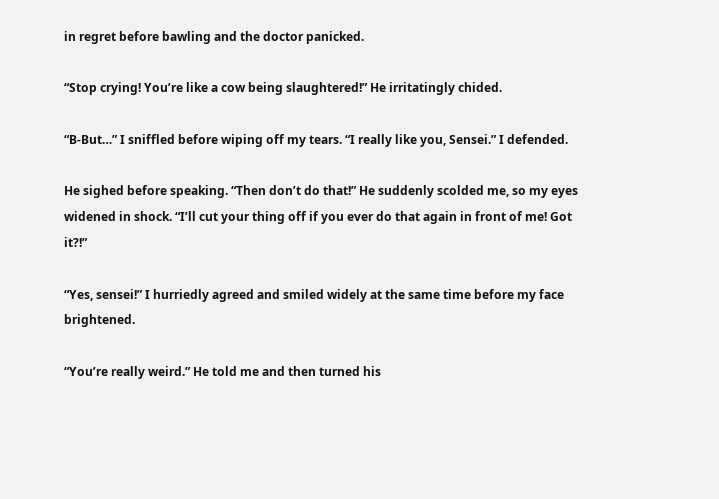in regret before bawling and the doctor panicked.

“Stop crying! You’re like a cow being slaughtered!” He irritatingly chided.

“B-But…” I sniffled before wiping off my tears. “I really like you, Sensei.” I defended.

He sighed before speaking. “Then don’t do that!” He suddenly scolded me, so my eyes widened in shock. “I’ll cut your thing off if you ever do that again in front of me! Got it?!”

“Yes, sensei!” I hurriedly agreed and smiled widely at the same time before my face brightened.

“You’re really weird.” He told me and then turned his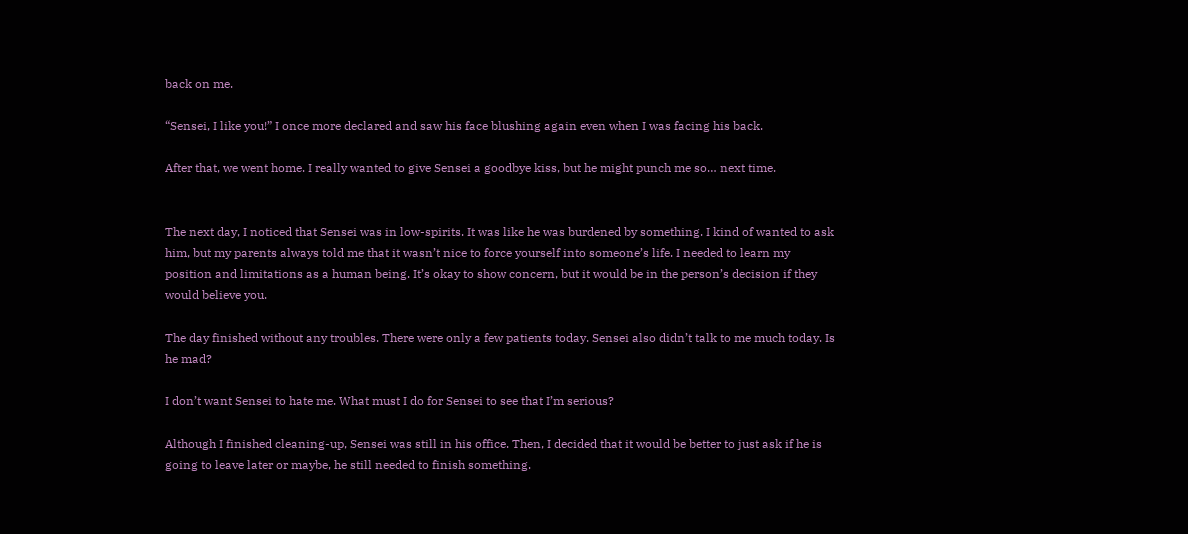back on me.

“Sensei, I like you!” I once more declared and saw his face blushing again even when I was facing his back.

After that, we went home. I really wanted to give Sensei a goodbye kiss, but he might punch me so… next time.


The next day, I noticed that Sensei was in low-spirits. It was like he was burdened by something. I kind of wanted to ask him, but my parents always told me that it wasn’t nice to force yourself into someone’s life. I needed to learn my position and limitations as a human being. It’s okay to show concern, but it would be in the person’s decision if they would believe you.

The day finished without any troubles. There were only a few patients today. Sensei also didn’t talk to me much today. Is he mad?

I don’t want Sensei to hate me. What must I do for Sensei to see that I’m serious?

Although I finished cleaning-up, Sensei was still in his office. Then, I decided that it would be better to just ask if he is going to leave later or maybe, he still needed to finish something.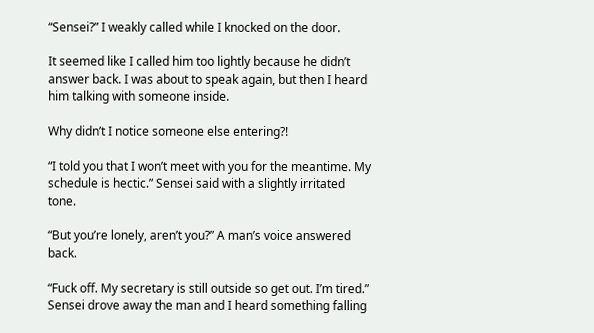“Sensei?” I weakly called while I knocked on the door.

It seemed like I called him too lightly because he didn’t answer back. I was about to speak again, but then I heard him talking with someone inside.

Why didn’t I notice someone else entering?!

“I told you that I won’t meet with you for the meantime. My schedule is hectic.” Sensei said with a slightly irritated tone.

“But you’re lonely, aren’t you?” A man’s voice answered back.

“Fuck off. My secretary is still outside so get out. I’m tired.” Sensei drove away the man and I heard something falling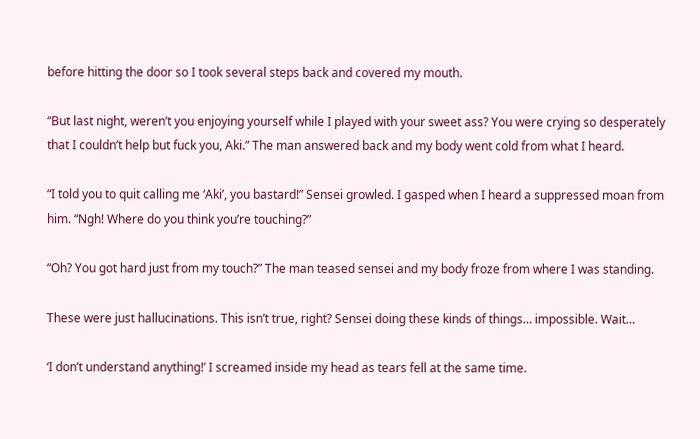before hitting the door so I took several steps back and covered my mouth.

“But last night, weren’t you enjoying yourself while I played with your sweet ass? You were crying so desperately that I couldn’t help but fuck you, Aki.” The man answered back and my body went cold from what I heard.

“I told you to quit calling me ‘Aki’, you bastard!” Sensei growled. I gasped when I heard a suppressed moan from him. “Ngh! Where do you think you’re touching?”

“Oh? You got hard just from my touch?” The man teased sensei and my body froze from where I was standing.

These were just hallucinations. This isn’t true, right? Sensei doing these kinds of things… impossible. Wait…

‘I don’t understand anything!’ I screamed inside my head as tears fell at the same time.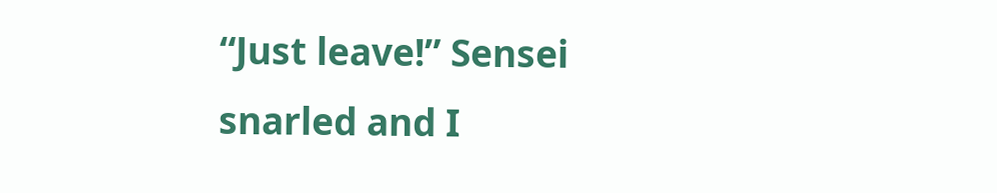“Just leave!” Sensei snarled and I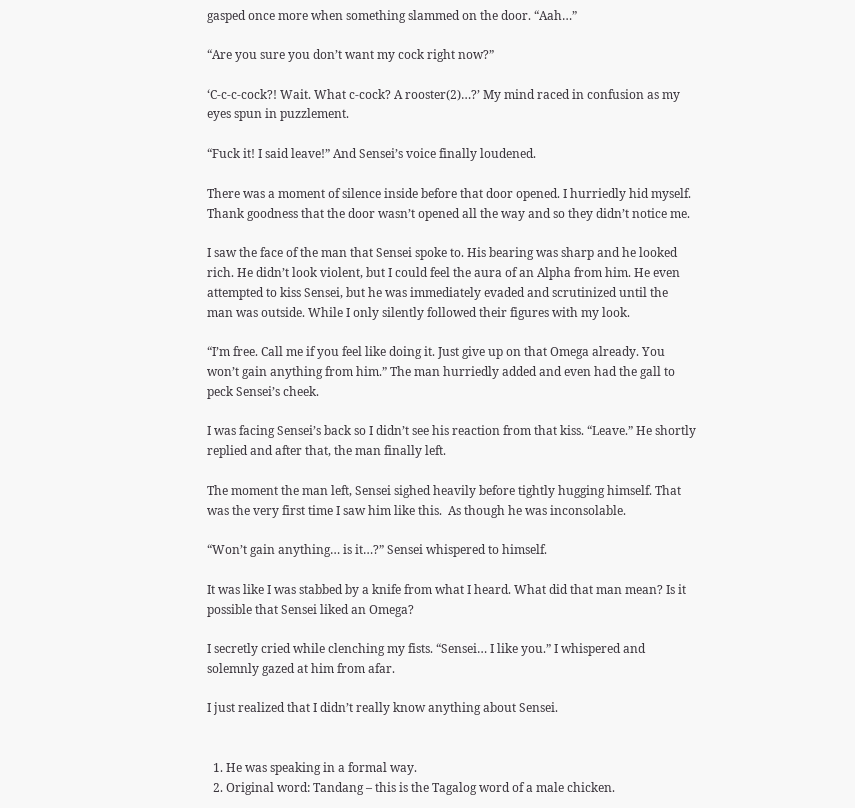gasped once more when something slammed on the door. “Aah…”

“Are you sure you don’t want my cock right now?”

‘C-c-c-cock?! Wait. What c-cock? A rooster(2)…?’ My mind raced in confusion as my eyes spun in puzzlement.

“Fuck it! I said leave!” And Sensei’s voice finally loudened.

There was a moment of silence inside before that door opened. I hurriedly hid myself. Thank goodness that the door wasn’t opened all the way and so they didn’t notice me.

I saw the face of the man that Sensei spoke to. His bearing was sharp and he looked rich. He didn’t look violent, but I could feel the aura of an Alpha from him. He even attempted to kiss Sensei, but he was immediately evaded and scrutinized until the man was outside. While I only silently followed their figures with my look.

“I’m free. Call me if you feel like doing it. Just give up on that Omega already. You won’t gain anything from him.” The man hurriedly added and even had the gall to peck Sensei’s cheek.

I was facing Sensei’s back so I didn’t see his reaction from that kiss. “Leave.” He shortly replied and after that, the man finally left.

The moment the man left, Sensei sighed heavily before tightly hugging himself. That was the very first time I saw him like this.  As though he was inconsolable.

“Won’t gain anything… is it…?” Sensei whispered to himself.

It was like I was stabbed by a knife from what I heard. What did that man mean? Is it possible that Sensei liked an Omega?

I secretly cried while clenching my fists. “Sensei… I like you.” I whispered and solemnly gazed at him from afar.

I just realized that I didn’t really know anything about Sensei.


  1. He was speaking in a formal way.
  2. Original word: Tandang – this is the Tagalog word of a male chicken.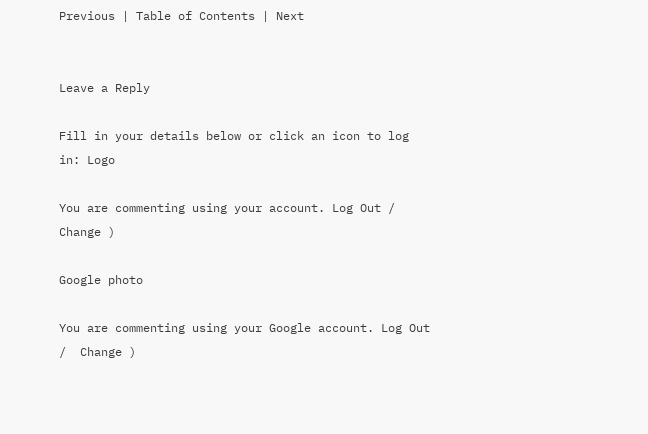Previous | Table of Contents | Next


Leave a Reply

Fill in your details below or click an icon to log in: Logo

You are commenting using your account. Log Out /  Change )

Google photo

You are commenting using your Google account. Log Out /  Change )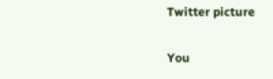Twitter picture

You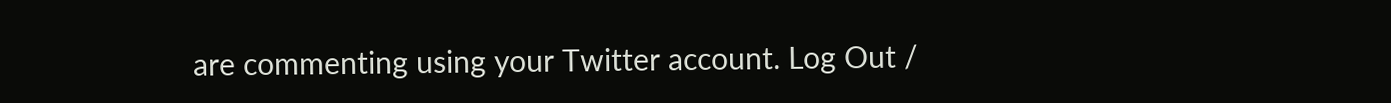are commenting using your Twitter account. Log Out /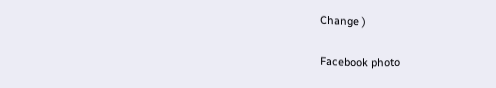Change )

Facebook photo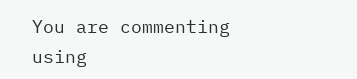You are commenting using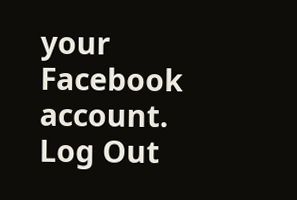your Facebook account. Log Out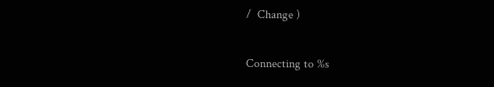/  Change )

Connecting to %s